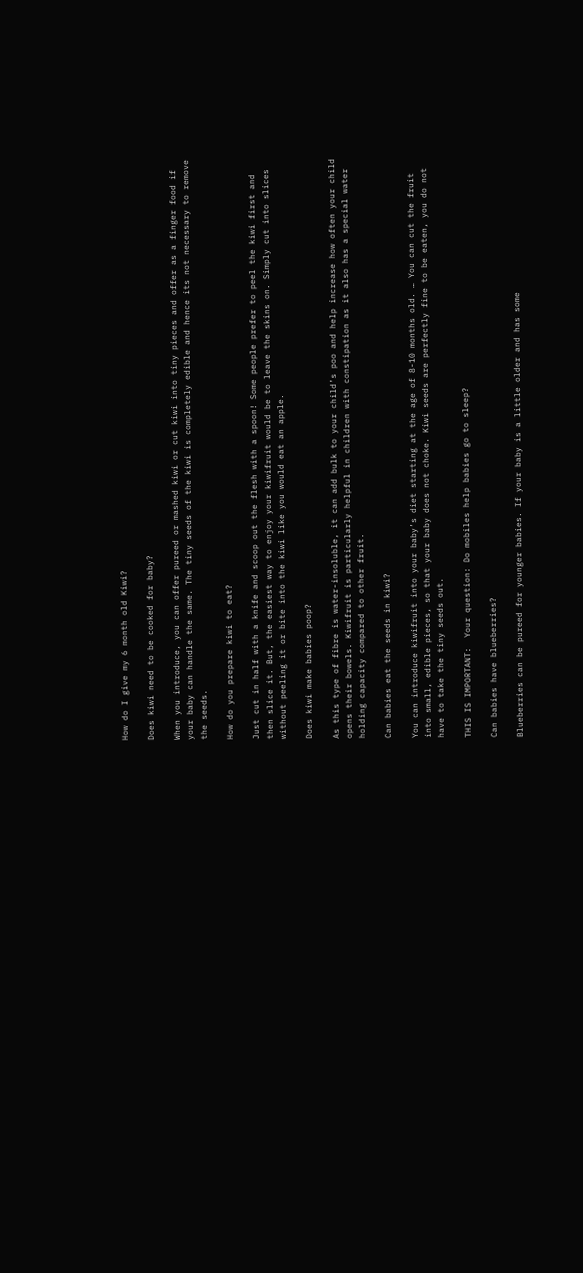How do I give my 6 month old Kiwi?

Does kiwi need to be cooked for baby?

When you introduce, you can offer pureed or mashed kiwi or cut kiwi into tiny pieces and offer as a finger food if your baby can handle the same. The tiny seeds of the kiwi is completely edible and hence its not necessary to remove the seeds.

How do you prepare kiwi to eat?

Just cut in half with a knife and scoop out the flesh with a spoon! Some people prefer to peel the kiwi first and then slice it. But, the easiest way to enjoy your kiwifruit would be to leave the skins on. Simply cut into slices without peeling it or bite into the kiwi like you would eat an apple.

Does kiwi make babies poop?

As this type of fibre is water-insoluble, it can add bulk to your child’s poo and help increase how often your child opens their bowels. Kiwifruit is particularly helpful in children with constipation as it also has a special water holding capacity compared to other fruit.

Can babies eat the seeds in kiwi?

You can introduce kiwifruit into your baby’s diet starting at the age of 8-10 months old. … You can cut the fruit into small, edible pieces, so that your baby does not choke. Kiwi seeds are perfectly fine to be eaten, you do not have to take the tiny seeds out.

THIS IS IMPORTANT:  Your question: Do mobiles help babies go to sleep?

Can babies have blueberries?

Blueberries can be pureed for younger babies. If your baby is a little older and has some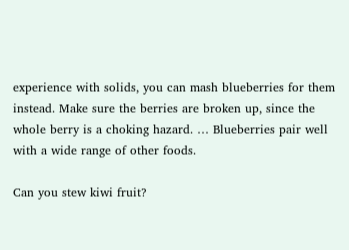experience with solids, you can mash blueberries for them instead. Make sure the berries are broken up, since the whole berry is a choking hazard. … Blueberries pair well with a wide range of other foods.

Can you stew kiwi fruit?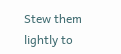Stew them lightly to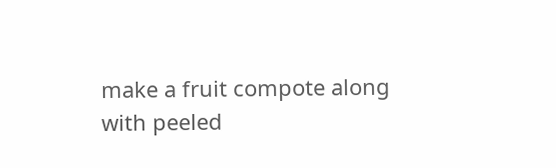make a fruit compote along with peeled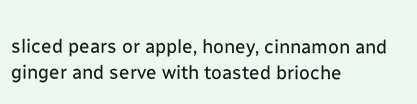sliced pears or apple, honey, cinnamon and ginger and serve with toasted brioche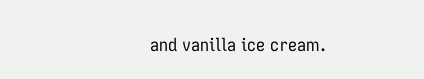and vanilla ice cream.